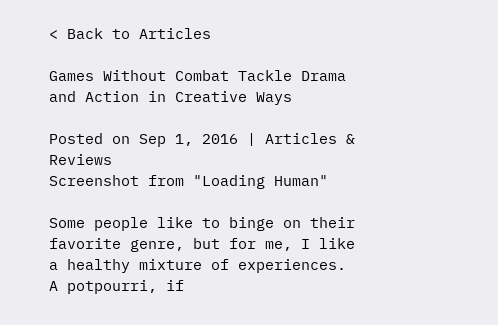< Back to Articles

Games Without Combat Tackle Drama and Action in Creative Ways

Posted on Sep 1, 2016 | Articles & Reviews
Screenshot from "Loading Human"

Some people like to binge on their favorite genre, but for me, I like a healthy mixture of experiences. A potpourri, if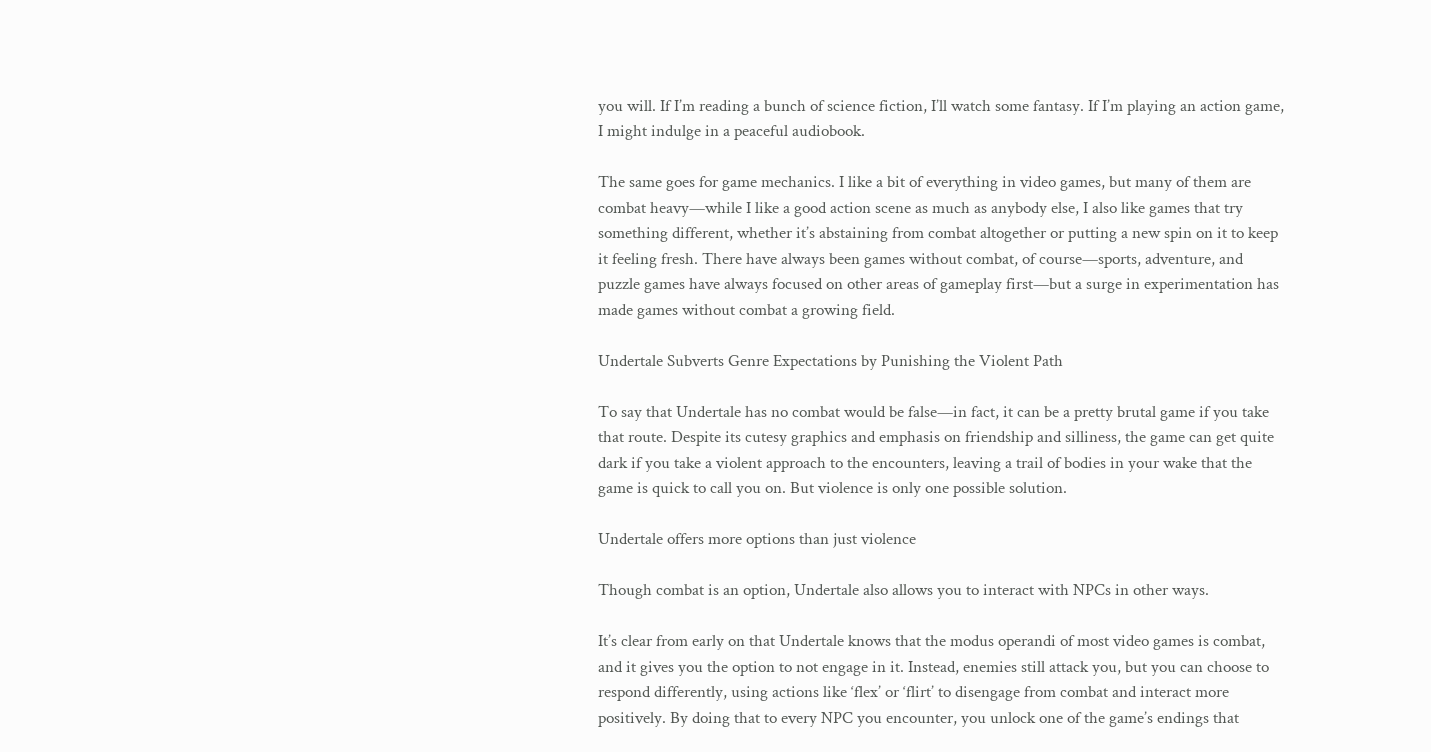you will. If I’m reading a bunch of science fiction, I’ll watch some fantasy. If I’m playing an action game, I might indulge in a peaceful audiobook.

The same goes for game mechanics. I like a bit of everything in video games, but many of them are combat heavy—while I like a good action scene as much as anybody else, I also like games that try something different, whether it’s abstaining from combat altogether or putting a new spin on it to keep it feeling fresh. There have always been games without combat, of course—sports, adventure, and puzzle games have always focused on other areas of gameplay first—but a surge in experimentation has made games without combat a growing field.

Undertale Subverts Genre Expectations by Punishing the Violent Path

To say that Undertale has no combat would be false—in fact, it can be a pretty brutal game if you take that route. Despite its cutesy graphics and emphasis on friendship and silliness, the game can get quite dark if you take a violent approach to the encounters, leaving a trail of bodies in your wake that the game is quick to call you on. But violence is only one possible solution.

Undertale offers more options than just violence

Though combat is an option, Undertale also allows you to interact with NPCs in other ways.

It’s clear from early on that Undertale knows that the modus operandi of most video games is combat, and it gives you the option to not engage in it. Instead, enemies still attack you, but you can choose to respond differently, using actions like ‘flex’ or ‘flirt’ to disengage from combat and interact more positively. By doing that to every NPC you encounter, you unlock one of the game’s endings that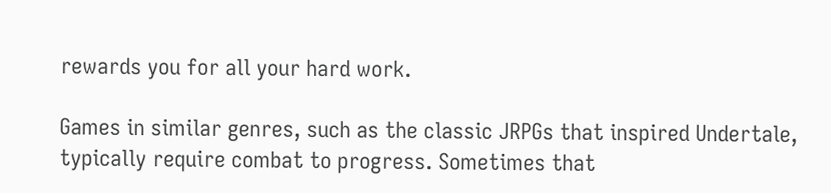rewards you for all your hard work.

Games in similar genres, such as the classic JRPGs that inspired Undertale, typically require combat to progress. Sometimes that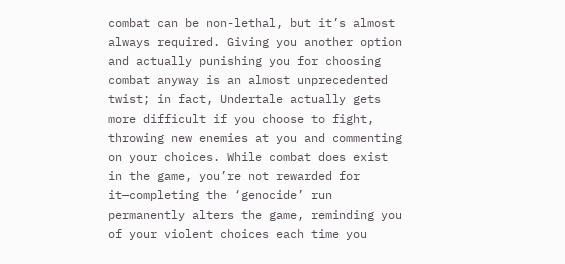combat can be non-lethal, but it’s almost always required. Giving you another option and actually punishing you for choosing combat anyway is an almost unprecedented twist; in fact, Undertale actually gets more difficult if you choose to fight, throwing new enemies at you and commenting on your choices. While combat does exist in the game, you’re not rewarded for it—completing the ‘genocide’ run permanently alters the game, reminding you of your violent choices each time you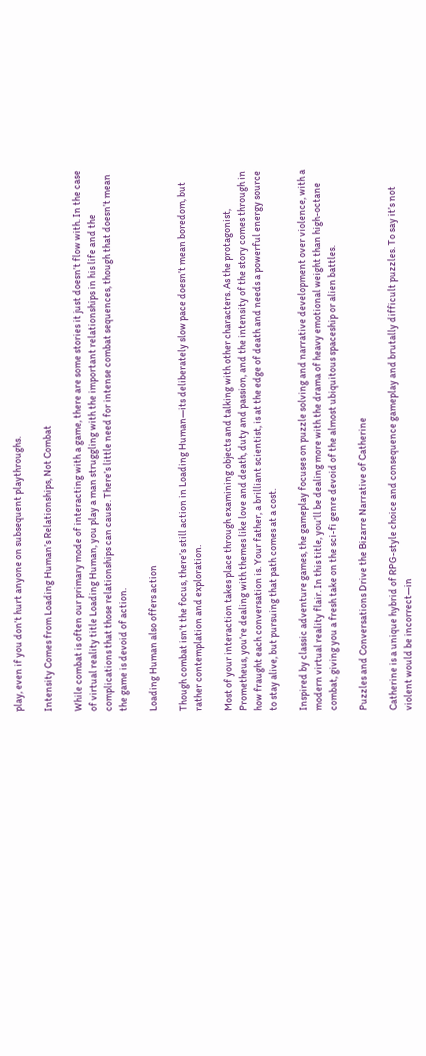play, even if you don’t hurt anyone on subsequent playthroughs.

Intensity Comes from Loading Human’s Relationships, Not Combat

While combat is often our primary mode of interacting with a game, there are some stories it just doesn’t flow with. In the case of virtual reality title Loading Human, you play a man struggling with the important relationships in his life and the complications that those relationships can cause. There’s little need for intense combat sequences, though that doesn’t mean the game is devoid of action.

Loading Human also offers action

Though combat isn’t the focus, there’s still action in Loading Human—its deliberately slow pace doesn’t mean boredom, but rather contemplation and exploration.

Most of your interaction takes place through examining objects and talking with other characters. As the protagonist, Prometheus, you’re dealing with themes like love and death, duty and passion, and the intensity of the story comes through in how fraught each conversation is. Your father, a brilliant scientist, is at the edge of death and needs a powerful energy source to stay alive, but pursuing that path comes at a cost.

Inspired by classic adventure games, the gameplay focuses on puzzle solving and narrative development over violence, with a modern virtual reality flair. In this title, you’ll be dealing more with the drama of heavy emotional weight than high-octane combat, giving you a fresh take on the sci-fi genre devoid of the almost ubiquitous spaceship or alien battles.

Puzzles and Conversations Drive the Bizarre Narrative of Catherine

Catherine is a unique hybrid of RPG-style choice and consequence gameplay and brutally difficult puzzles. To say it’s not violent would be incorrect—in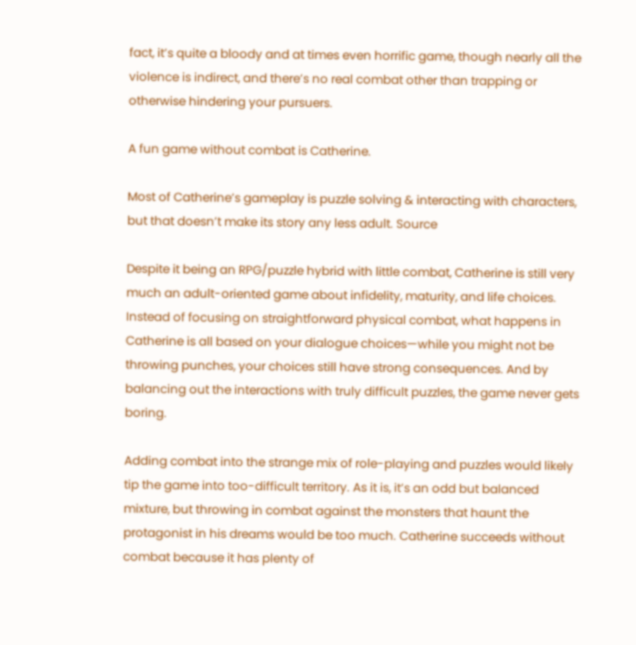fact, it’s quite a bloody and at times even horrific game, though nearly all the violence is indirect, and there’s no real combat other than trapping or otherwise hindering your pursuers.

A fun game without combat is Catherine.

Most of Catherine’s gameplay is puzzle solving & interacting with characters, but that doesn’t make its story any less adult. Source

Despite it being an RPG/puzzle hybrid with little combat, Catherine is still very much an adult-oriented game about infidelity, maturity, and life choices. Instead of focusing on straightforward physical combat, what happens in Catherine is all based on your dialogue choices—while you might not be throwing punches, your choices still have strong consequences. And by balancing out the interactions with truly difficult puzzles, the game never gets boring.

Adding combat into the strange mix of role-playing and puzzles would likely tip the game into too-difficult territory. As it is, it’s an odd but balanced mixture, but throwing in combat against the monsters that haunt the protagonist in his dreams would be too much. Catherine succeeds without combat because it has plenty of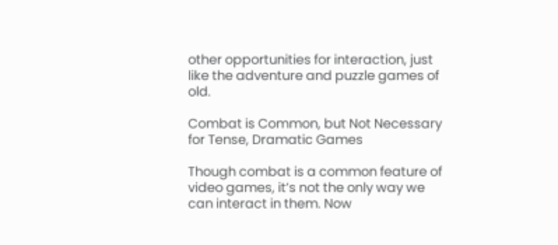other opportunities for interaction, just like the adventure and puzzle games of old.

Combat is Common, but Not Necessary for Tense, Dramatic Games

Though combat is a common feature of video games, it’s not the only way we can interact in them. Now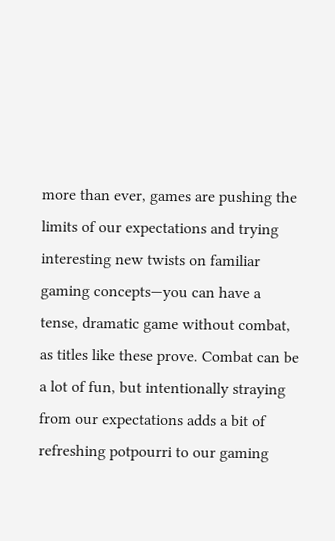more than ever, games are pushing the limits of our expectations and trying interesting new twists on familiar gaming concepts—you can have a tense, dramatic game without combat, as titles like these prove. Combat can be a lot of fun, but intentionally straying from our expectations adds a bit of refreshing potpourri to our gaming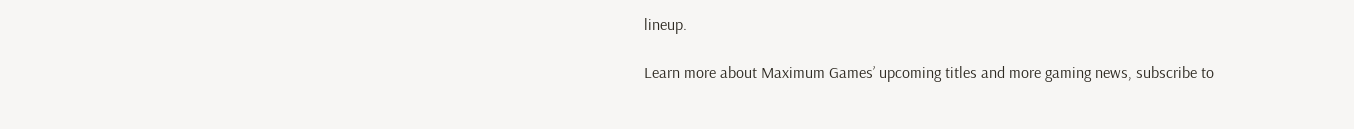lineup.

Learn more about Maximum Games’ upcoming titles and more gaming news, subscribe to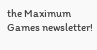the Maximum Games newsletter!